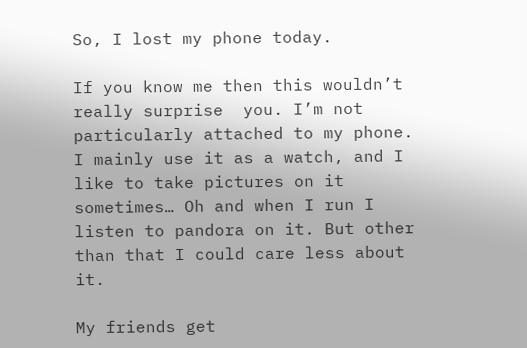So, I lost my phone today.

If you know me then this wouldn’t really surprise  you. I’m not particularly attached to my phone. I mainly use it as a watch, and I like to take pictures on it sometimes… Oh and when I run I listen to pandora on it. But other than that I could care less about it.

My friends get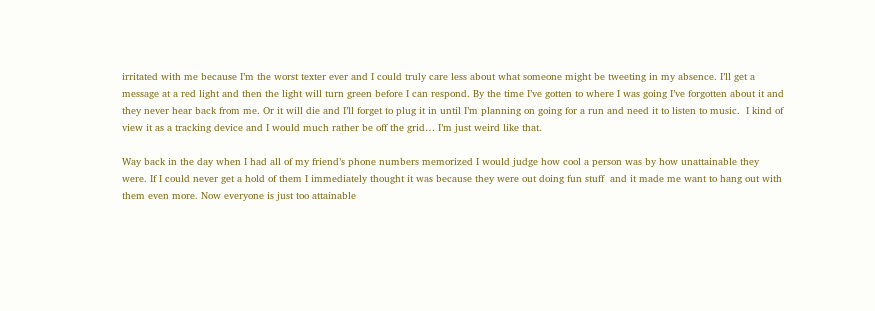irritated with me because I’m the worst texter ever and I could truly care less about what someone might be tweeting in my absence. I’ll get a message at a red light and then the light will turn green before I can respond. By the time I’ve gotten to where I was going I’ve forgotten about it and they never hear back from me. Or it will die and I’ll forget to plug it in until I’m planning on going for a run and need it to listen to music.  I kind of view it as a tracking device and I would much rather be off the grid… I’m just weird like that.

Way back in the day when I had all of my friend’s phone numbers memorized I would judge how cool a person was by how unattainable they were. If I could never get a hold of them I immediately thought it was because they were out doing fun stuff  and it made me want to hang out with them even more. Now everyone is just too attainable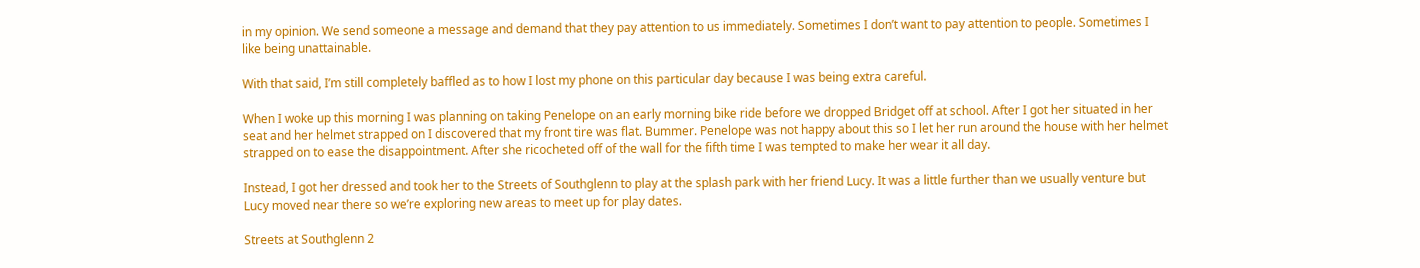in my opinion. We send someone a message and demand that they pay attention to us immediately. Sometimes I don’t want to pay attention to people. Sometimes I like being unattainable.

With that said, I’m still completely baffled as to how I lost my phone on this particular day because I was being extra careful.

When I woke up this morning I was planning on taking Penelope on an early morning bike ride before we dropped Bridget off at school. After I got her situated in her seat and her helmet strapped on I discovered that my front tire was flat. Bummer. Penelope was not happy about this so I let her run around the house with her helmet strapped on to ease the disappointment. After she ricocheted off of the wall for the fifth time I was tempted to make her wear it all day.

Instead, I got her dressed and took her to the Streets of Southglenn to play at the splash park with her friend Lucy. It was a little further than we usually venture but Lucy moved near there so we’re exploring new areas to meet up for play dates.

Streets at Southglenn 2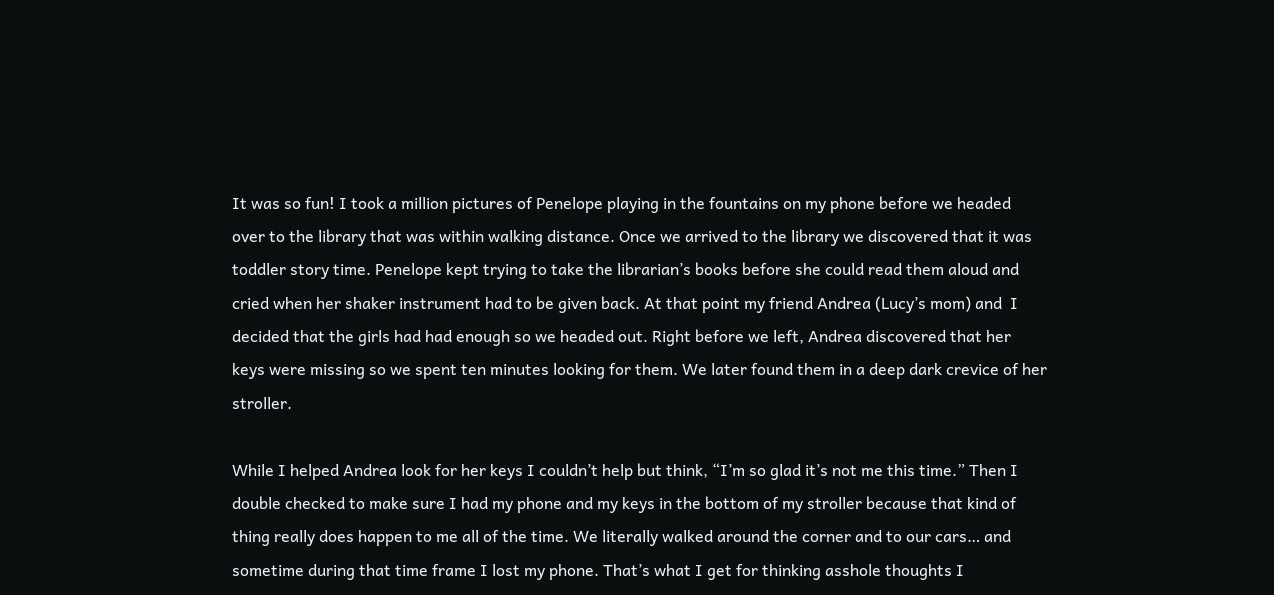It was so fun! I took a million pictures of Penelope playing in the fountains on my phone before we headed over to the library that was within walking distance. Once we arrived to the library we discovered that it was toddler story time. Penelope kept trying to take the librarian’s books before she could read them aloud and cried when her shaker instrument had to be given back. At that point my friend Andrea (Lucy’s mom) and  I decided that the girls had had enough so we headed out. Right before we left, Andrea discovered that her keys were missing so we spent ten minutes looking for them. We later found them in a deep dark crevice of her stroller.

While I helped Andrea look for her keys I couldn’t help but think, “I’m so glad it’s not me this time.” Then I double checked to make sure I had my phone and my keys in the bottom of my stroller because that kind of thing really does happen to me all of the time. We literally walked around the corner and to our cars… and sometime during that time frame I lost my phone. That’s what I get for thinking asshole thoughts I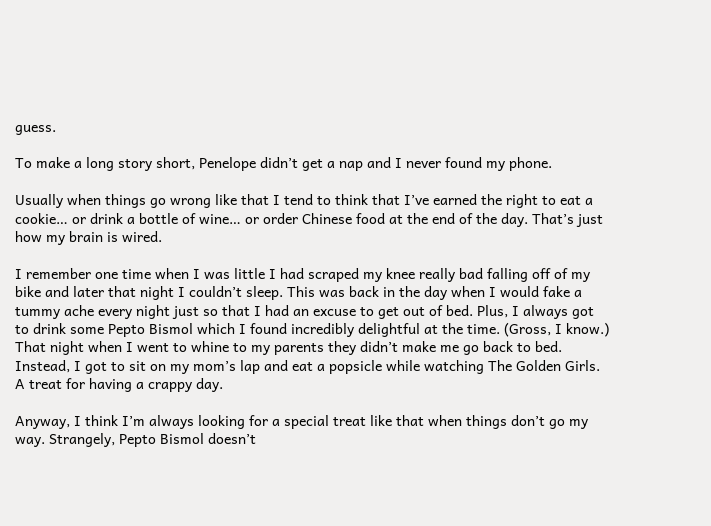guess.

To make a long story short, Penelope didn’t get a nap and I never found my phone.

Usually when things go wrong like that I tend to think that I’ve earned the right to eat a cookie… or drink a bottle of wine… or order Chinese food at the end of the day. That’s just how my brain is wired.

I remember one time when I was little I had scraped my knee really bad falling off of my bike and later that night I couldn’t sleep. This was back in the day when I would fake a tummy ache every night just so that I had an excuse to get out of bed. Plus, I always got to drink some Pepto Bismol which I found incredibly delightful at the time. (Gross, I know.) That night when I went to whine to my parents they didn’t make me go back to bed. Instead, I got to sit on my mom’s lap and eat a popsicle while watching The Golden Girls.  A treat for having a crappy day.

Anyway, I think I’m always looking for a special treat like that when things don’t go my way. Strangely, Pepto Bismol doesn’t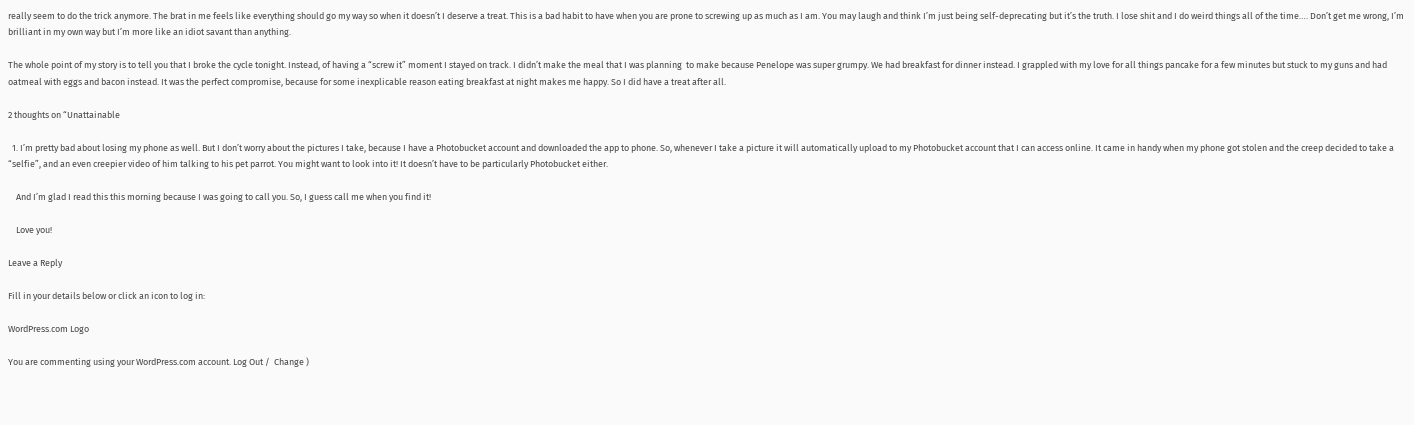really seem to do the trick anymore. The brat in me feels like everything should go my way so when it doesn’t I deserve a treat. This is a bad habit to have when you are prone to screwing up as much as I am. You may laugh and think I’m just being self-deprecating but it’s the truth. I lose shit and I do weird things all of the time…. Don’t get me wrong, I’m brilliant in my own way but I’m more like an idiot savant than anything.

The whole point of my story is to tell you that I broke the cycle tonight. Instead, of having a “screw it” moment I stayed on track. I didn’t make the meal that I was planning  to make because Penelope was super grumpy. We had breakfast for dinner instead. I grappled with my love for all things pancake for a few minutes but stuck to my guns and had oatmeal with eggs and bacon instead. It was the perfect compromise, because for some inexplicable reason eating breakfast at night makes me happy. So I did have a treat after all.

2 thoughts on “Unattainable

  1. I’m pretty bad about losing my phone as well. But I don’t worry about the pictures I take, because I have a Photobucket account and downloaded the app to phone. So, whenever I take a picture it will automatically upload to my Photobucket account that I can access online. It came in handy when my phone got stolen and the creep decided to take a “selfie”, and an even creepier video of him talking to his pet parrot. You might want to look into it! It doesn’t have to be particularly Photobucket either.

    And I’m glad I read this this morning because I was going to call you. So, I guess call me when you find it!

    Love you!

Leave a Reply

Fill in your details below or click an icon to log in:

WordPress.com Logo

You are commenting using your WordPress.com account. Log Out /  Change )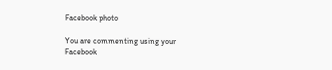Facebook photo

You are commenting using your Facebook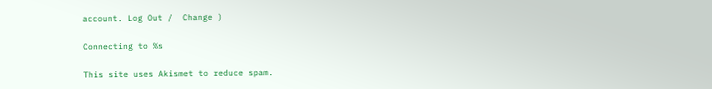account. Log Out /  Change )

Connecting to %s

This site uses Akismet to reduce spam.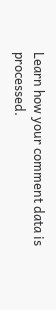Learn how your comment data is processed.